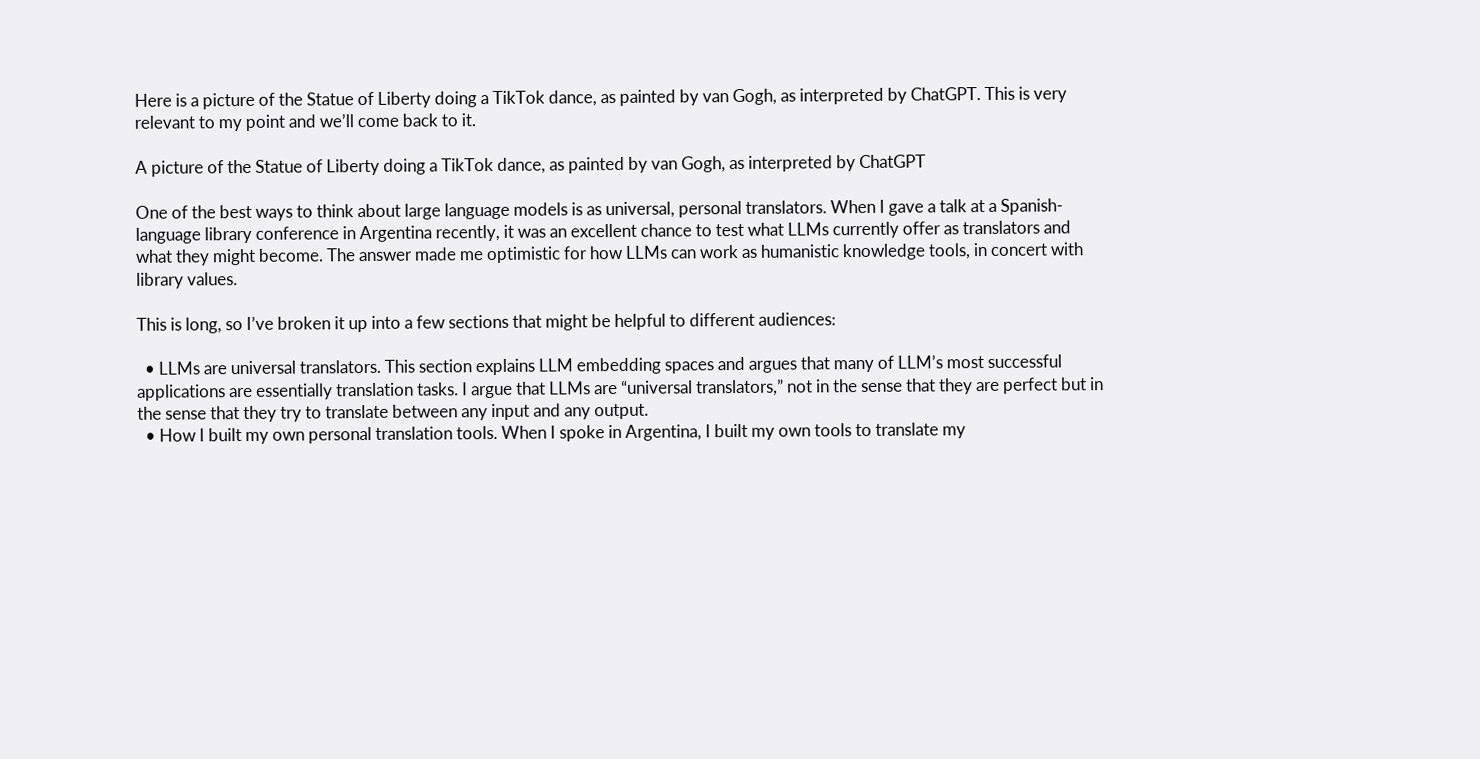Here is a picture of the Statue of Liberty doing a TikTok dance, as painted by van Gogh, as interpreted by ChatGPT. This is very relevant to my point and we’ll come back to it.

A picture of the Statue of Liberty doing a TikTok dance, as painted by van Gogh, as interpreted by ChatGPT

One of the best ways to think about large language models is as universal, personal translators. When I gave a talk at a Spanish-language library conference in Argentina recently, it was an excellent chance to test what LLMs currently offer as translators and what they might become. The answer made me optimistic for how LLMs can work as humanistic knowledge tools, in concert with library values.

This is long, so I’ve broken it up into a few sections that might be helpful to different audiences:

  • LLMs are universal translators. This section explains LLM embedding spaces and argues that many of LLM’s most successful applications are essentially translation tasks. I argue that LLMs are “universal translators,” not in the sense that they are perfect but in the sense that they try to translate between any input and any output.
  • How I built my own personal translation tools. When I spoke in Argentina, I built my own tools to translate my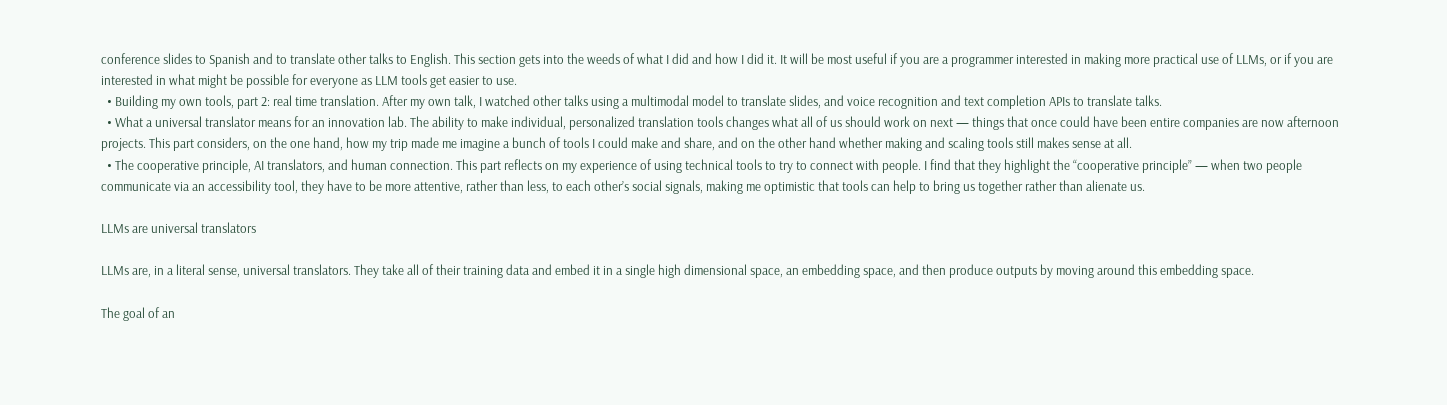conference slides to Spanish and to translate other talks to English. This section gets into the weeds of what I did and how I did it. It will be most useful if you are a programmer interested in making more practical use of LLMs, or if you are interested in what might be possible for everyone as LLM tools get easier to use.
  • Building my own tools, part 2: real time translation. After my own talk, I watched other talks using a multimodal model to translate slides, and voice recognition and text completion APIs to translate talks.
  • What a universal translator means for an innovation lab. The ability to make individual, personalized translation tools changes what all of us should work on next — things that once could have been entire companies are now afternoon projects. This part considers, on the one hand, how my trip made me imagine a bunch of tools I could make and share, and on the other hand whether making and scaling tools still makes sense at all.
  • The cooperative principle, AI translators, and human connection. This part reflects on my experience of using technical tools to try to connect with people. I find that they highlight the “cooperative principle” — when two people communicate via an accessibility tool, they have to be more attentive, rather than less, to each other’s social signals, making me optimistic that tools can help to bring us together rather than alienate us.

LLMs are universal translators

LLMs are, in a literal sense, universal translators. They take all of their training data and embed it in a single high dimensional space, an embedding space, and then produce outputs by moving around this embedding space.

The goal of an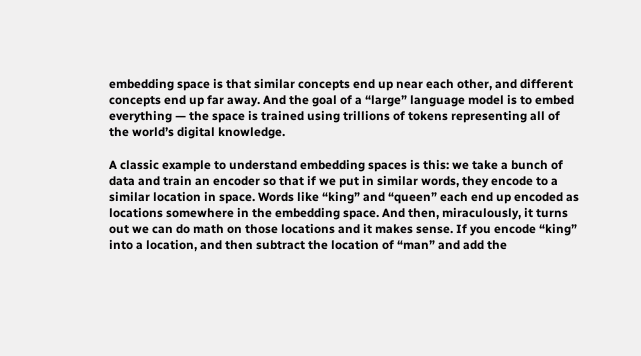embedding space is that similar concepts end up near each other, and different concepts end up far away. And the goal of a “large” language model is to embed everything — the space is trained using trillions of tokens representing all of the world’s digital knowledge.

A classic example to understand embedding spaces is this: we take a bunch of data and train an encoder so that if we put in similar words, they encode to a similar location in space. Words like “king” and “queen” each end up encoded as locations somewhere in the embedding space. And then, miraculously, it turns out we can do math on those locations and it makes sense. If you encode “king” into a location, and then subtract the location of “man” and add the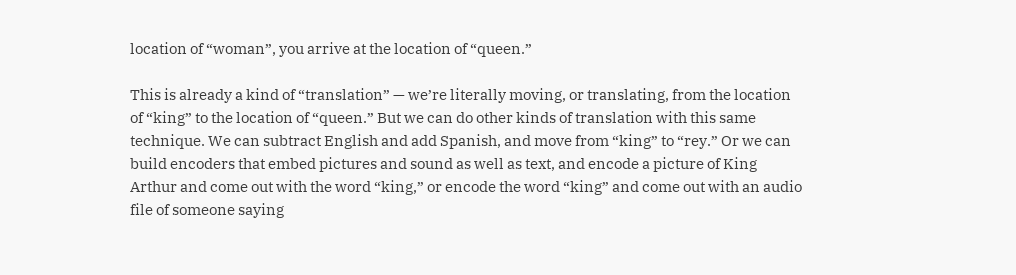location of “woman”, you arrive at the location of “queen.”

This is already a kind of “translation” — we’re literally moving, or translating, from the location of “king” to the location of “queen.” But we can do other kinds of translation with this same technique. We can subtract English and add Spanish, and move from “king” to “rey.” Or we can build encoders that embed pictures and sound as well as text, and encode a picture of King Arthur and come out with the word “king,” or encode the word “king” and come out with an audio file of someone saying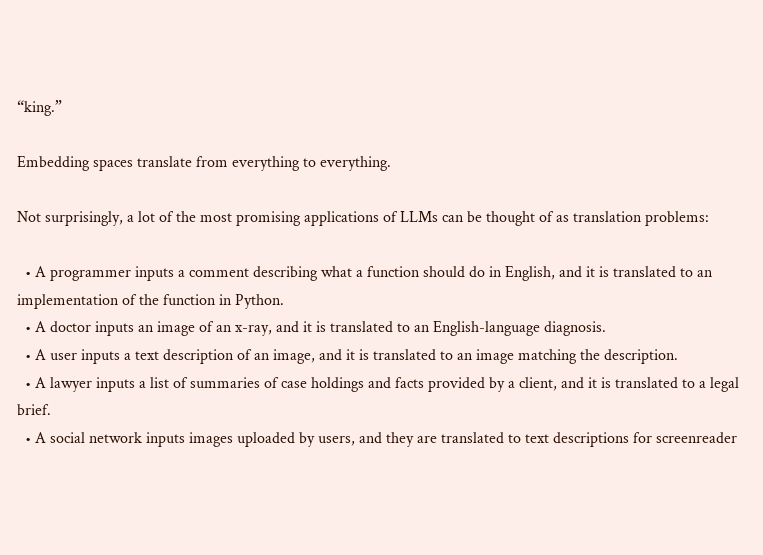“king.”

Embedding spaces translate from everything to everything.

Not surprisingly, a lot of the most promising applications of LLMs can be thought of as translation problems:

  • A programmer inputs a comment describing what a function should do in English, and it is translated to an implementation of the function in Python.
  • A doctor inputs an image of an x-ray, and it is translated to an English-language diagnosis.
  • A user inputs a text description of an image, and it is translated to an image matching the description.
  • A lawyer inputs a list of summaries of case holdings and facts provided by a client, and it is translated to a legal brief.
  • A social network inputs images uploaded by users, and they are translated to text descriptions for screenreader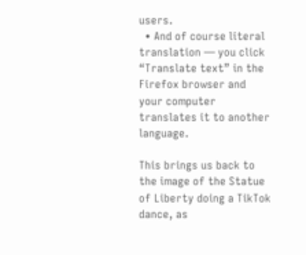users.
  • And of course literal translation — you click “Translate text” in the Firefox browser and your computer translates it to another language.

This brings us back to the image of the Statue of Liberty doing a TikTok dance, as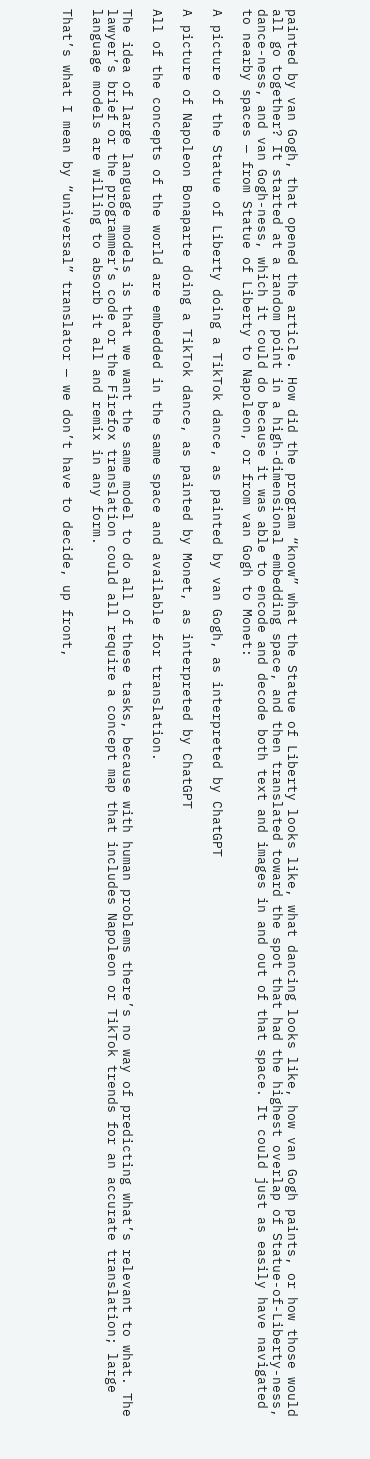painted by van Gogh, that opened the article. How did the program “know” what the Statue of Liberty looks like, what dancing looks like, how van Gogh paints, or how those would all go together? It started at a random point in a high-dimensional embedding space, and then translated toward the spot that had the highest overlap of Statue-of-Liberty-ness, dance-ness, and van Gogh-ness, which it could do because it was able to encode and decode both text and images in and out of that space. It could just as easily have navigated to nearby spaces — from Statue of Liberty to Napoleon, or from van Gogh to Monet:

A picture of the Statue of Liberty doing a TikTok dance, as painted by van Gogh, as interpreted by ChatGPT

A picture of Napoleon Bonaparte doing a TikTok dance, as painted by Monet, as interpreted by ChatGPT

All of the concepts of the world are embedded in the same space and available for translation.

The idea of large language models is that we want the same model to do all of these tasks, because with human problems there’s no way of predicting what’s relevant to what. The lawyer’s brief or the programmer’s code or the Firefox translation could all require a concept map that includes Napoleon or TikTok trends for an accurate translation; large language models are willing to absorb it all and remix in any form.

That’s what I mean by “universal” translator — we don’t have to decide, up front,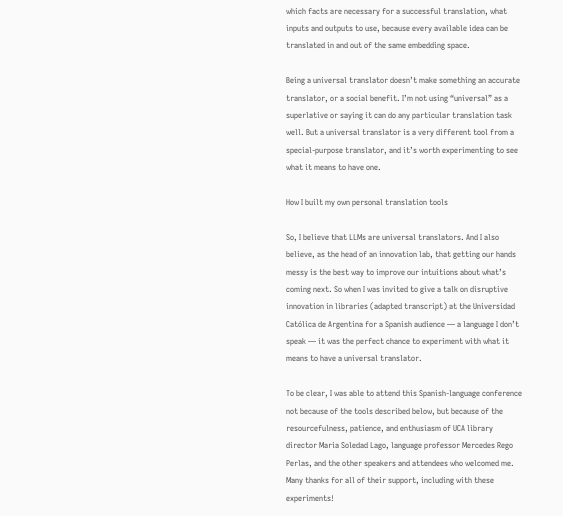which facts are necessary for a successful translation, what inputs and outputs to use, because every available idea can be translated in and out of the same embedding space.

Being a universal translator doesn’t make something an accurate translator, or a social benefit. I’m not using “universal” as a superlative or saying it can do any particular translation task well. But a universal translator is a very different tool from a special-purpose translator, and it’s worth experimenting to see what it means to have one.

How I built my own personal translation tools

So, I believe that LLMs are universal translators. And I also believe, as the head of an innovation lab, that getting our hands messy is the best way to improve our intuitions about what’s coming next. So when I was invited to give a talk on disruptive innovation in libraries (adapted transcript) at the Universidad Católica de Argentina for a Spanish audience — a language I don’t speak — it was the perfect chance to experiment with what it means to have a universal translator.

To be clear, I was able to attend this Spanish-language conference not because of the tools described below, but because of the resourcefulness, patience, and enthusiasm of UCA library director Maria Soledad Lago, language professor Mercedes Rego Perlas, and the other speakers and attendees who welcomed me. Many thanks for all of their support, including with these experiments!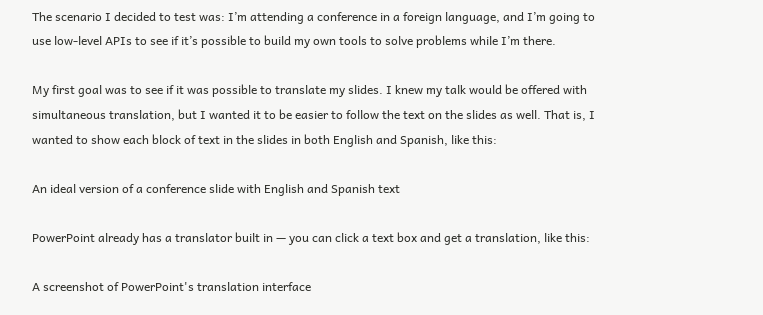The scenario I decided to test was: I’m attending a conference in a foreign language, and I’m going to use low-level APIs to see if it’s possible to build my own tools to solve problems while I’m there.

My first goal was to see if it was possible to translate my slides. I knew my talk would be offered with simultaneous translation, but I wanted it to be easier to follow the text on the slides as well. That is, I wanted to show each block of text in the slides in both English and Spanish, like this:

An ideal version of a conference slide with English and Spanish text

PowerPoint already has a translator built in — you can click a text box and get a translation, like this:

A screenshot of PowerPoint's translation interface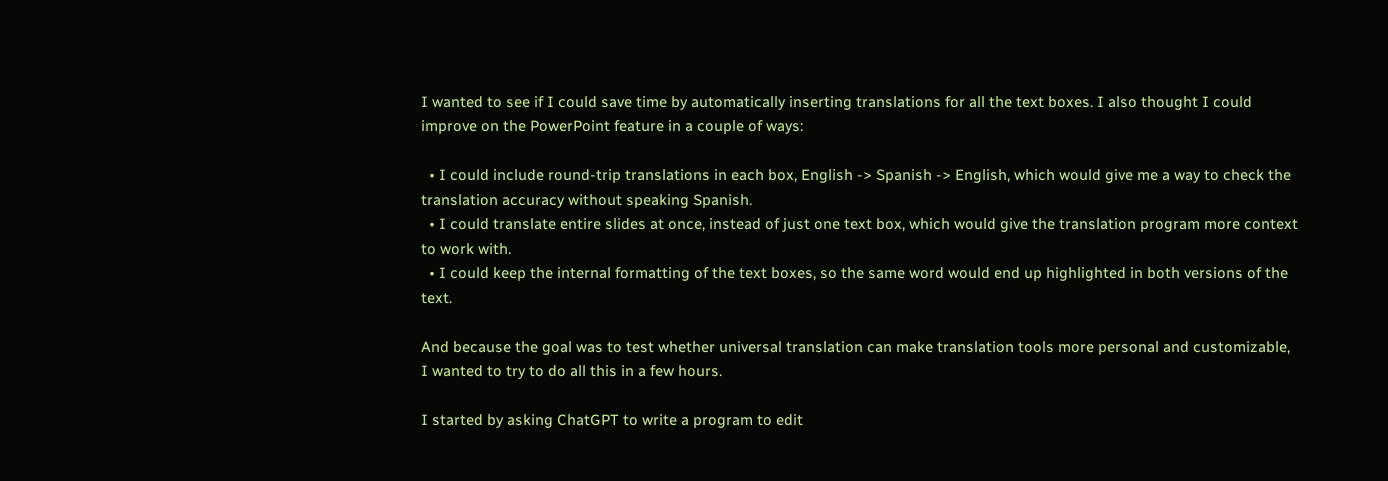I wanted to see if I could save time by automatically inserting translations for all the text boxes. I also thought I could improve on the PowerPoint feature in a couple of ways:

  • I could include round-trip translations in each box, English -> Spanish -> English, which would give me a way to check the translation accuracy without speaking Spanish.
  • I could translate entire slides at once, instead of just one text box, which would give the translation program more context to work with.
  • I could keep the internal formatting of the text boxes, so the same word would end up highlighted in both versions of the text.

And because the goal was to test whether universal translation can make translation tools more personal and customizable, I wanted to try to do all this in a few hours.

I started by asking ChatGPT to write a program to edit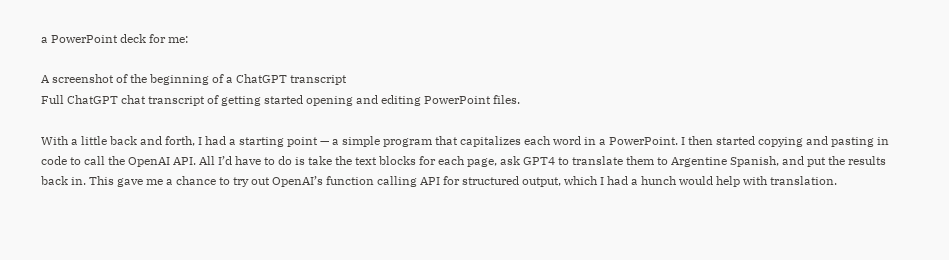a PowerPoint deck for me:

A screenshot of the beginning of a ChatGPT transcript
Full ChatGPT chat transcript of getting started opening and editing PowerPoint files.

With a little back and forth, I had a starting point — a simple program that capitalizes each word in a PowerPoint. I then started copying and pasting in code to call the OpenAI API. All I’d have to do is take the text blocks for each page, ask GPT4 to translate them to Argentine Spanish, and put the results back in. This gave me a chance to try out OpenAI’s function calling API for structured output, which I had a hunch would help with translation.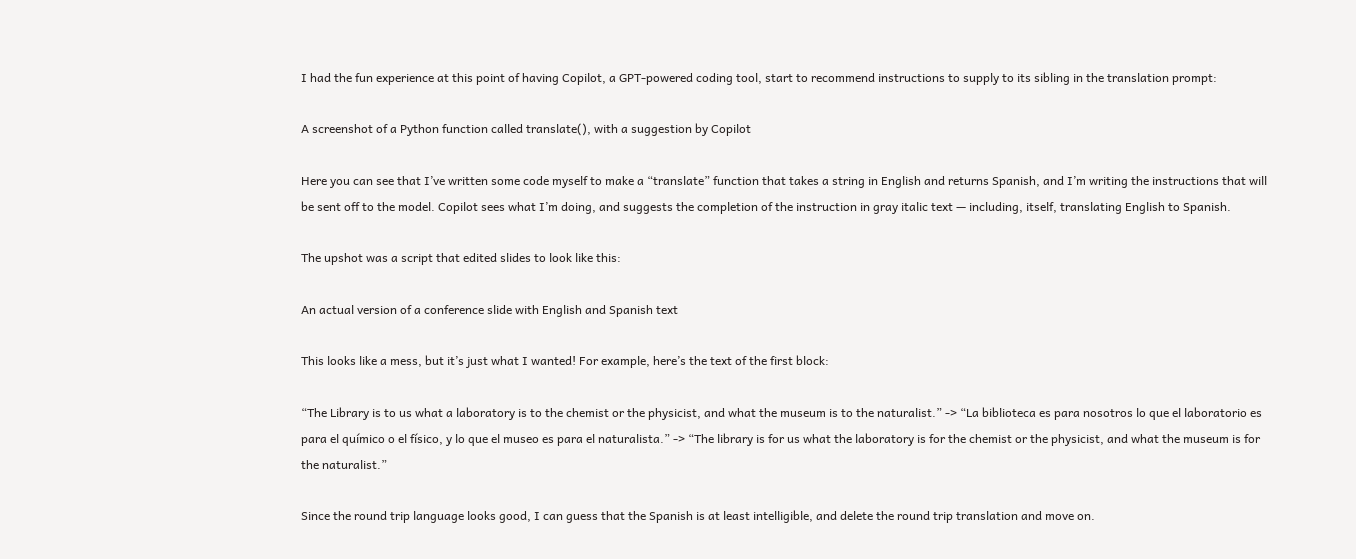I had the fun experience at this point of having Copilot, a GPT-powered coding tool, start to recommend instructions to supply to its sibling in the translation prompt:

A screenshot of a Python function called translate(), with a suggestion by Copilot

Here you can see that I’ve written some code myself to make a “translate” function that takes a string in English and returns Spanish, and I’m writing the instructions that will be sent off to the model. Copilot sees what I’m doing, and suggests the completion of the instruction in gray italic text — including, itself, translating English to Spanish.

The upshot was a script that edited slides to look like this:

An actual version of a conference slide with English and Spanish text

This looks like a mess, but it’s just what I wanted! For example, here’s the text of the first block:

“The Library is to us what a laboratory is to the chemist or the physicist, and what the museum is to the naturalist.” -> “La biblioteca es para nosotros lo que el laboratorio es para el químico o el físico, y lo que el museo es para el naturalista.” -> “The library is for us what the laboratory is for the chemist or the physicist, and what the museum is for the naturalist.”

Since the round trip language looks good, I can guess that the Spanish is at least intelligible, and delete the round trip translation and move on.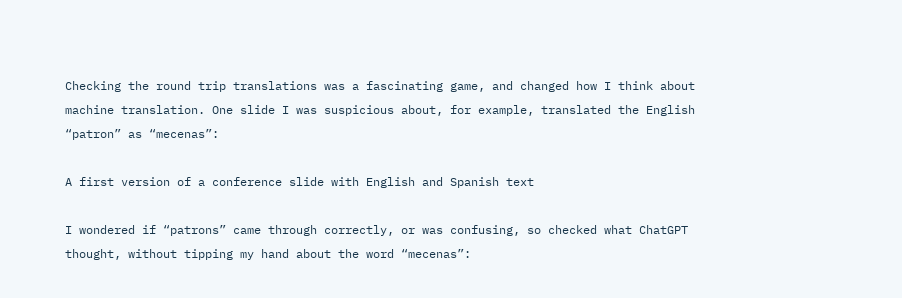Checking the round trip translations was a fascinating game, and changed how I think about machine translation. One slide I was suspicious about, for example, translated the English “patron” as “mecenas”:

A first version of a conference slide with English and Spanish text

I wondered if “patrons” came through correctly, or was confusing, so checked what ChatGPT thought, without tipping my hand about the word “mecenas”: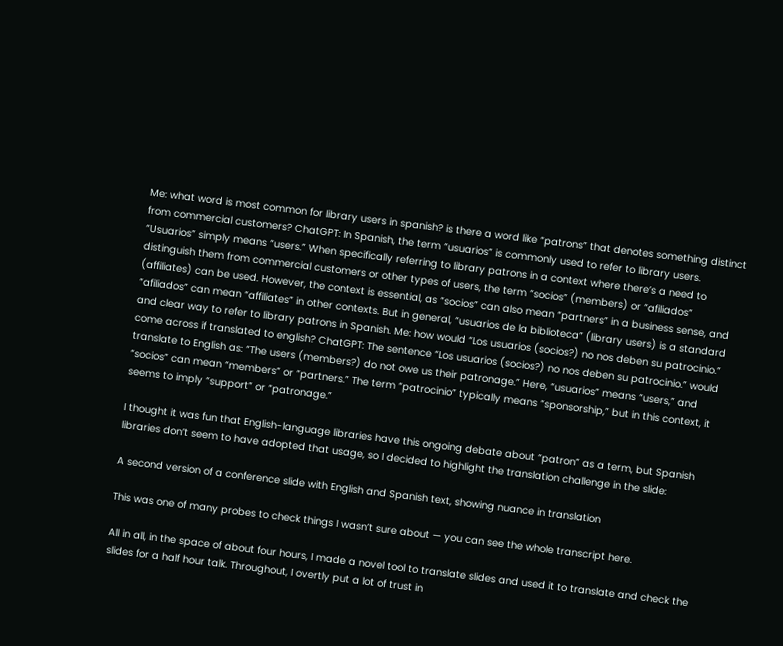Me: what word is most common for library users in spanish? is there a word like “patrons” that denotes something distinct from commercial customers? ChatGPT: In Spanish, the term “usuarios” is commonly used to refer to library users. “Usuarios” simply means “users.” When specifically referring to library patrons in a context where there’s a need to distinguish them from commercial customers or other types of users, the term “socios” (members) or “afiliados” (affiliates) can be used. However, the context is essential, as “socios” can also mean “partners” in a business sense, and “afiliados” can mean “affiliates” in other contexts. But in general, “usuarios de la biblioteca” (library users) is a standard and clear way to refer to library patrons in Spanish. Me: how would “Los usuarios (socios?) no nos deben su patrocinio.” come across if translated to english? ChatGPT: The sentence “Los usuarios (socios?) no nos deben su patrocinio.” would translate to English as: “The users (members?) do not owe us their patronage.” Here, “usuarios” means “users,” and “socios” can mean “members” or “partners.” The term “patrocinio” typically means “sponsorship,” but in this context, it seems to imply “support” or “patronage.”

I thought it was fun that English-language libraries have this ongoing debate about “patron” as a term, but Spanish libraries don’t seem to have adopted that usage, so I decided to highlight the translation challenge in the slide:

A second version of a conference slide with English and Spanish text, showing nuance in translation

This was one of many probes to check things I wasn’t sure about — you can see the whole transcript here.

All in all, in the space of about four hours, I made a novel tool to translate slides and used it to translate and check the slides for a half hour talk. Throughout, I overtly put a lot of trust in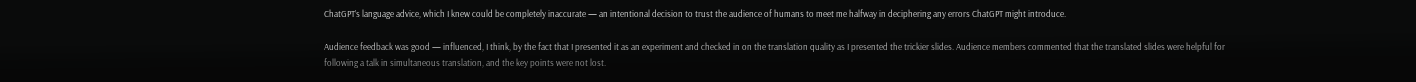ChatGPT’s language advice, which I knew could be completely inaccurate — an intentional decision to trust the audience of humans to meet me halfway in deciphering any errors ChatGPT might introduce.

Audience feedback was good — influenced, I think, by the fact that I presented it as an experiment and checked in on the translation quality as I presented the trickier slides. Audience members commented that the translated slides were helpful for following a talk in simultaneous translation, and the key points were not lost.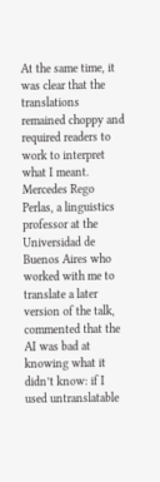At the same time, it was clear that the translations remained choppy and required readers to work to interpret what I meant. Mercedes Rego Perlas, a linguistics professor at the Universidad de Buenos Aires who worked with me to translate a later version of the talk, commented that the AI was bad at knowing what it didn’t know: if I used untranslatable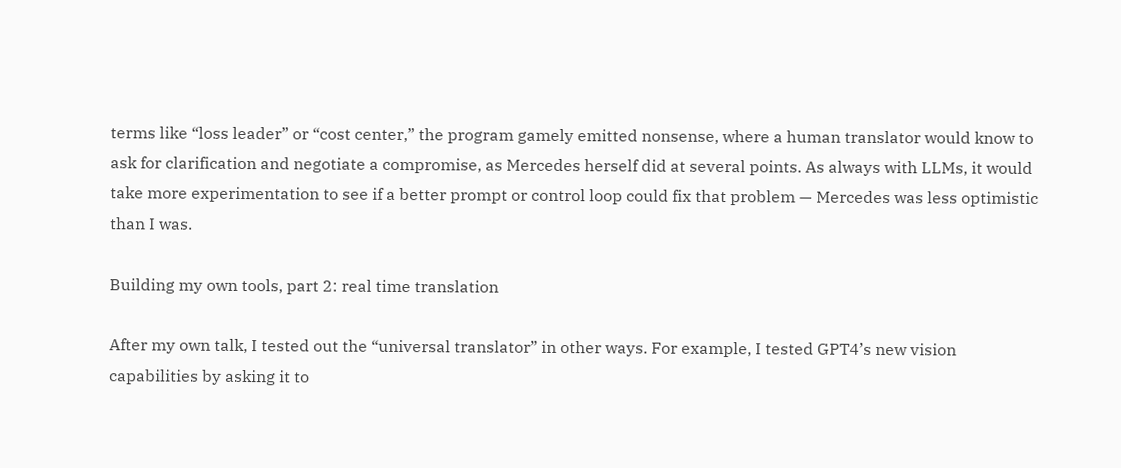terms like “loss leader” or “cost center,” the program gamely emitted nonsense, where a human translator would know to ask for clarification and negotiate a compromise, as Mercedes herself did at several points. As always with LLMs, it would take more experimentation to see if a better prompt or control loop could fix that problem — Mercedes was less optimistic than I was.

Building my own tools, part 2: real time translation

After my own talk, I tested out the “universal translator” in other ways. For example, I tested GPT4’s new vision capabilities by asking it to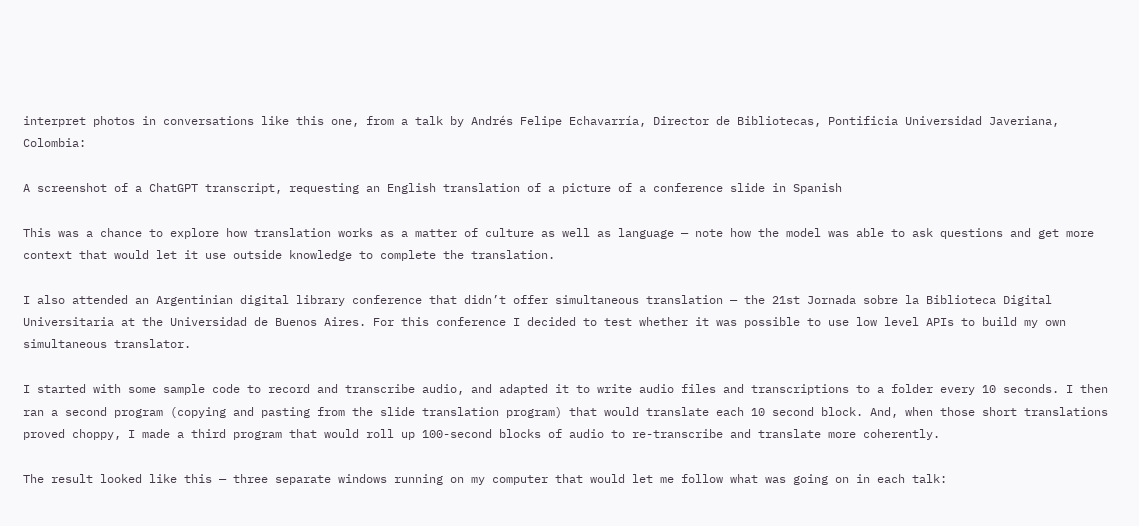interpret photos in conversations like this one, from a talk by Andrés Felipe Echavarría, Director de Bibliotecas, Pontificia Universidad Javeriana, Colombia:

A screenshot of a ChatGPT transcript, requesting an English translation of a picture of a conference slide in Spanish

This was a chance to explore how translation works as a matter of culture as well as language — note how the model was able to ask questions and get more context that would let it use outside knowledge to complete the translation.

I also attended an Argentinian digital library conference that didn’t offer simultaneous translation — the 21st Jornada sobre la Biblioteca Digital Universitaria at the Universidad de Buenos Aires. For this conference I decided to test whether it was possible to use low level APIs to build my own simultaneous translator.

I started with some sample code to record and transcribe audio, and adapted it to write audio files and transcriptions to a folder every 10 seconds. I then ran a second program (copying and pasting from the slide translation program) that would translate each 10 second block. And, when those short translations proved choppy, I made a third program that would roll up 100-second blocks of audio to re-transcribe and translate more coherently.

The result looked like this — three separate windows running on my computer that would let me follow what was going on in each talk: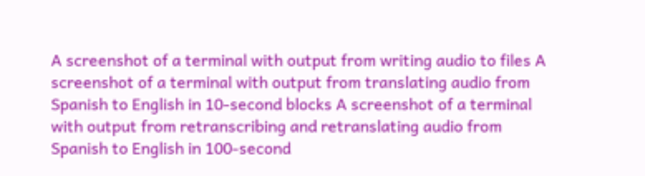A screenshot of a terminal with output from writing audio to files A screenshot of a terminal with output from translating audio from Spanish to English in 10-second blocks A screenshot of a terminal with output from retranscribing and retranslating audio from Spanish to English in 100-second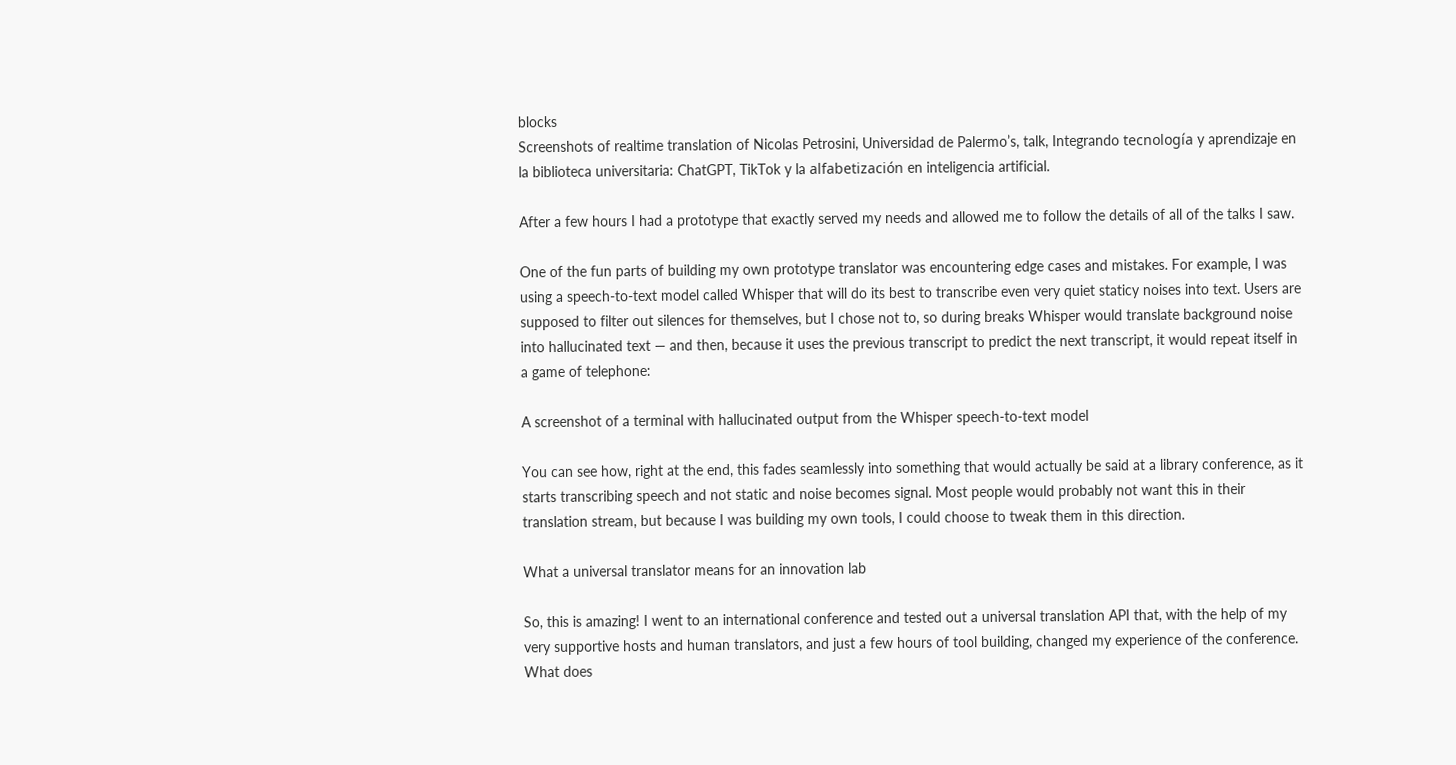blocks
Screenshots of realtime translation of Nicolas Petrosini, Universidad de Palermo’s, talk, Integrando tecnología y aprendizaje en la biblioteca universitaria: ChatGPT, TikTok y la alfabetización en inteligencia artificial.

After a few hours I had a prototype that exactly served my needs and allowed me to follow the details of all of the talks I saw.

One of the fun parts of building my own prototype translator was encountering edge cases and mistakes. For example, I was using a speech-to-text model called Whisper that will do its best to transcribe even very quiet staticy noises into text. Users are supposed to filter out silences for themselves, but I chose not to, so during breaks Whisper would translate background noise into hallucinated text — and then, because it uses the previous transcript to predict the next transcript, it would repeat itself in a game of telephone:

A screenshot of a terminal with hallucinated output from the Whisper speech-to-text model

You can see how, right at the end, this fades seamlessly into something that would actually be said at a library conference, as it starts transcribing speech and not static and noise becomes signal. Most people would probably not want this in their translation stream, but because I was building my own tools, I could choose to tweak them in this direction.

What a universal translator means for an innovation lab

So, this is amazing! I went to an international conference and tested out a universal translation API that, with the help of my very supportive hosts and human translators, and just a few hours of tool building, changed my experience of the conference. What does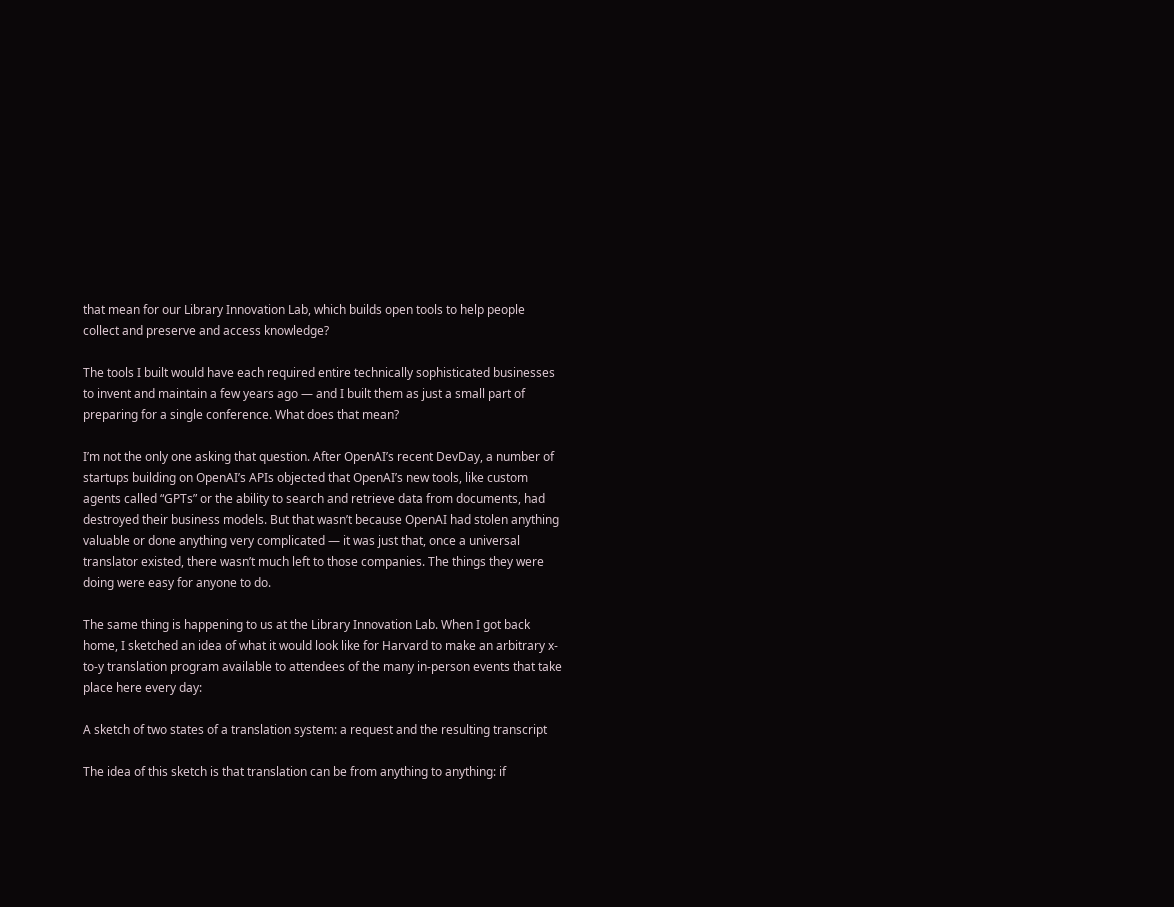that mean for our Library Innovation Lab, which builds open tools to help people collect and preserve and access knowledge?

The tools I built would have each required entire technically sophisticated businesses to invent and maintain a few years ago — and I built them as just a small part of preparing for a single conference. What does that mean?

I’m not the only one asking that question. After OpenAI’s recent DevDay, a number of startups building on OpenAI’s APIs objected that OpenAI’s new tools, like custom agents called “GPTs” or the ability to search and retrieve data from documents, had destroyed their business models. But that wasn’t because OpenAI had stolen anything valuable or done anything very complicated — it was just that, once a universal translator existed, there wasn’t much left to those companies. The things they were doing were easy for anyone to do.

The same thing is happening to us at the Library Innovation Lab. When I got back home, I sketched an idea of what it would look like for Harvard to make an arbitrary x-to-y translation program available to attendees of the many in-person events that take place here every day:

A sketch of two states of a translation system: a request and the resulting transcript

The idea of this sketch is that translation can be from anything to anything: if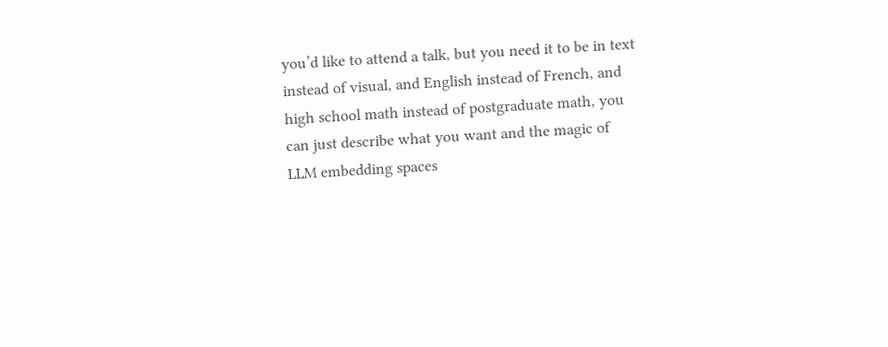you’d like to attend a talk, but you need it to be in text instead of visual, and English instead of French, and high school math instead of postgraduate math, you can just describe what you want and the magic of LLM embedding spaces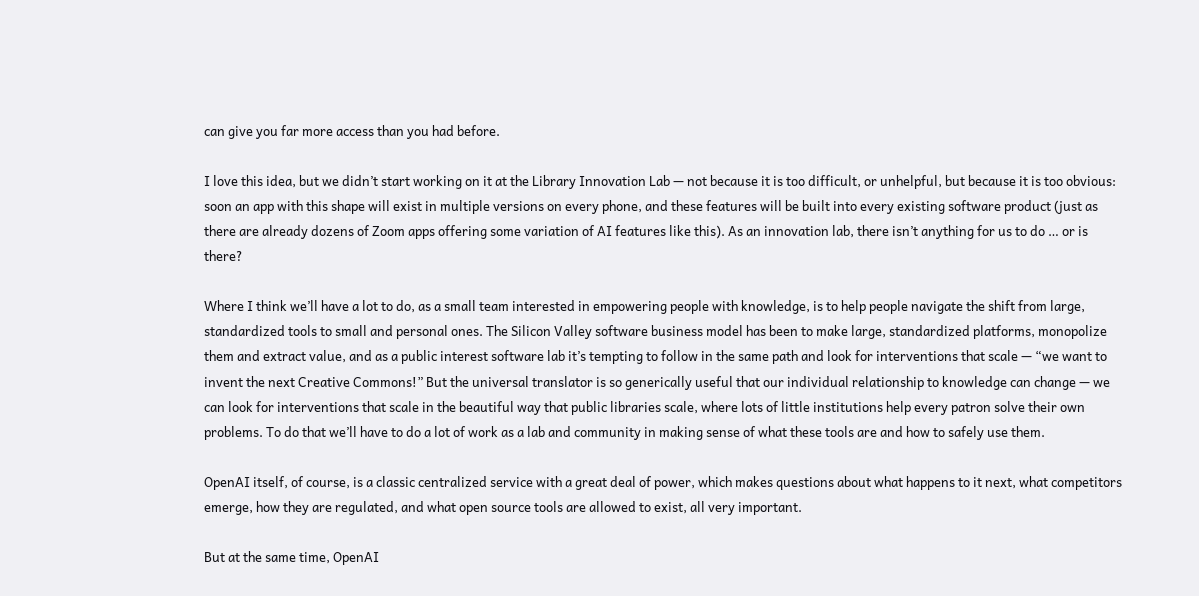can give you far more access than you had before.

I love this idea, but we didn’t start working on it at the Library Innovation Lab — not because it is too difficult, or unhelpful, but because it is too obvious: soon an app with this shape will exist in multiple versions on every phone, and these features will be built into every existing software product (just as there are already dozens of Zoom apps offering some variation of AI features like this). As an innovation lab, there isn’t anything for us to do … or is there?

Where I think we’ll have a lot to do, as a small team interested in empowering people with knowledge, is to help people navigate the shift from large, standardized tools to small and personal ones. The Silicon Valley software business model has been to make large, standardized platforms, monopolize them and extract value, and as a public interest software lab it’s tempting to follow in the same path and look for interventions that scale — “we want to invent the next Creative Commons!” But the universal translator is so generically useful that our individual relationship to knowledge can change — we can look for interventions that scale in the beautiful way that public libraries scale, where lots of little institutions help every patron solve their own problems. To do that we’ll have to do a lot of work as a lab and community in making sense of what these tools are and how to safely use them.

OpenAI itself, of course, is a classic centralized service with a great deal of power, which makes questions about what happens to it next, what competitors emerge, how they are regulated, and what open source tools are allowed to exist, all very important.

But at the same time, OpenAI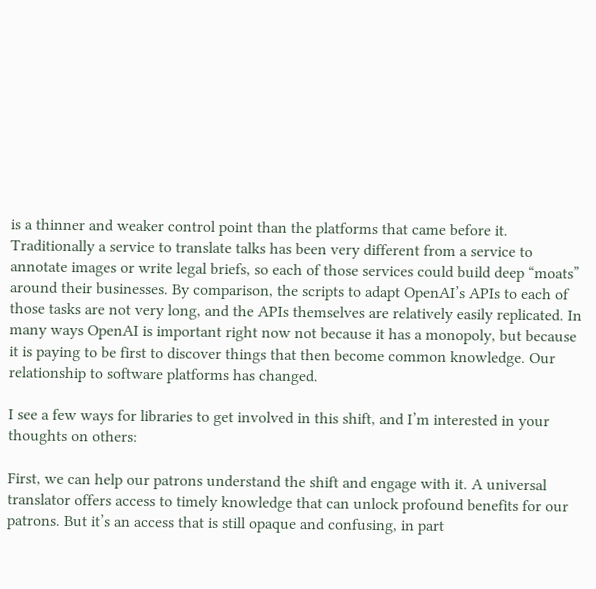is a thinner and weaker control point than the platforms that came before it. Traditionally a service to translate talks has been very different from a service to annotate images or write legal briefs, so each of those services could build deep “moats” around their businesses. By comparison, the scripts to adapt OpenAI’s APIs to each of those tasks are not very long, and the APIs themselves are relatively easily replicated. In many ways OpenAI is important right now not because it has a monopoly, but because it is paying to be first to discover things that then become common knowledge. Our relationship to software platforms has changed.

I see a few ways for libraries to get involved in this shift, and I’m interested in your thoughts on others:

First, we can help our patrons understand the shift and engage with it. A universal translator offers access to timely knowledge that can unlock profound benefits for our patrons. But it’s an access that is still opaque and confusing, in part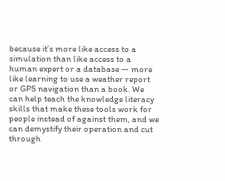because it’s more like access to a simulation than like access to a human expert or a database — more like learning to use a weather report or GPS navigation than a book. We can help teach the knowledge literacy skills that make these tools work for people instead of against them, and we can demystify their operation and cut through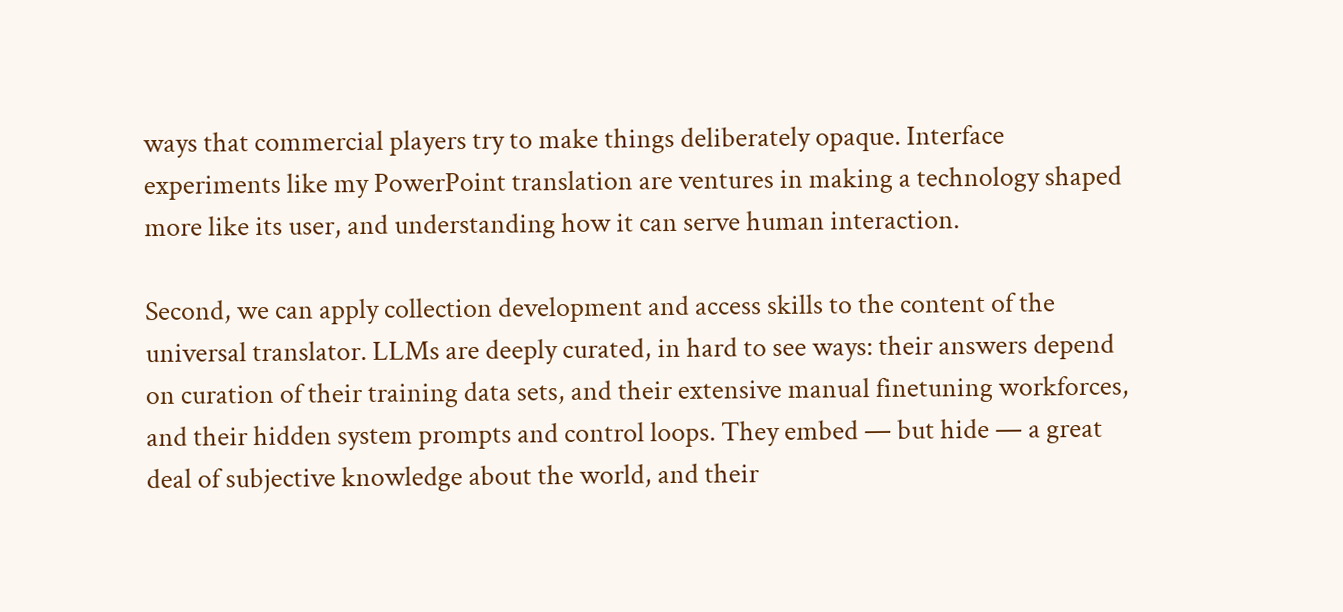ways that commercial players try to make things deliberately opaque. Interface experiments like my PowerPoint translation are ventures in making a technology shaped more like its user, and understanding how it can serve human interaction.

Second, we can apply collection development and access skills to the content of the universal translator. LLMs are deeply curated, in hard to see ways: their answers depend on curation of their training data sets, and their extensive manual finetuning workforces, and their hidden system prompts and control loops. They embed — but hide — a great deal of subjective knowledge about the world, and their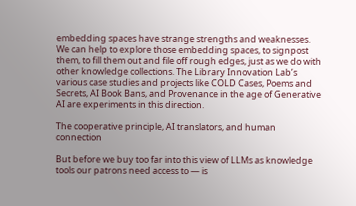embedding spaces have strange strengths and weaknesses. We can help to explore those embedding spaces, to signpost them, to fill them out and file off rough edges, just as we do with other knowledge collections. The Library Innovation Lab’s various case studies and projects like COLD Cases, Poems and Secrets, AI Book Bans, and Provenance in the age of Generative AI are experiments in this direction.

The cooperative principle, AI translators, and human connection

But before we buy too far into this view of LLMs as knowledge tools our patrons need access to — is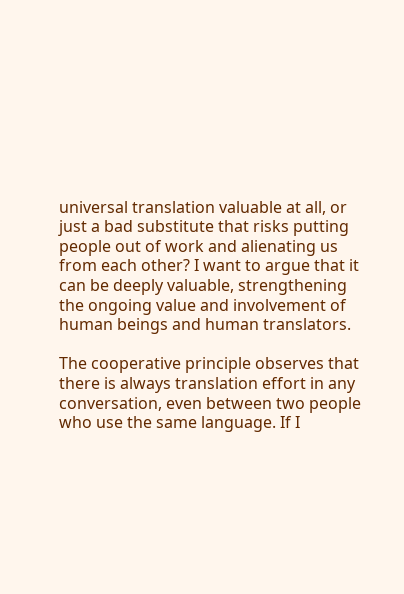universal translation valuable at all, or just a bad substitute that risks putting people out of work and alienating us from each other? I want to argue that it can be deeply valuable, strengthening the ongoing value and involvement of human beings and human translators.

The cooperative principle observes that there is always translation effort in any conversation, even between two people who use the same language. If I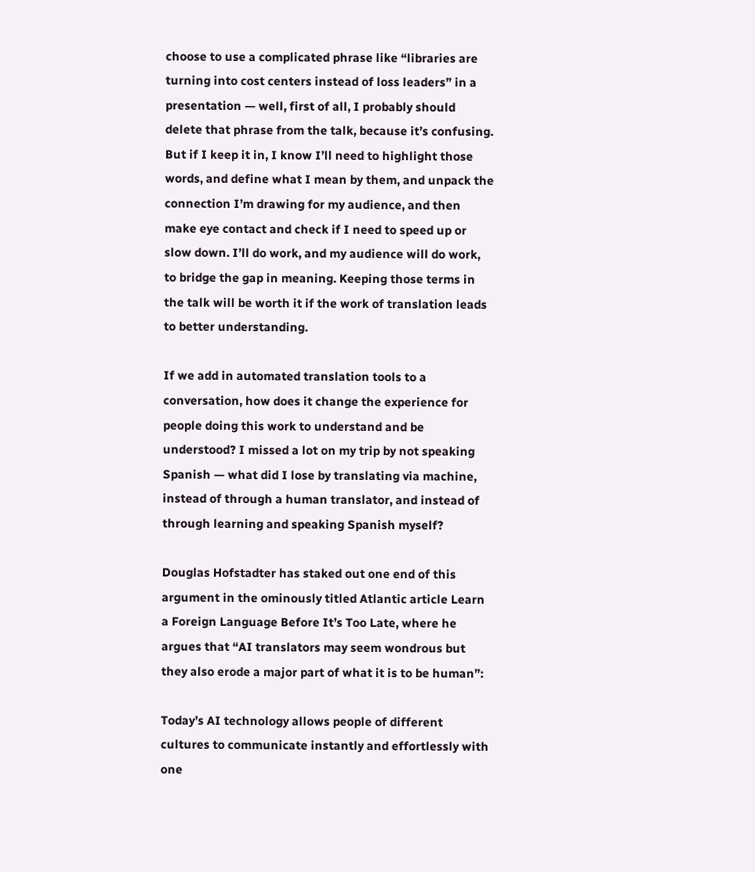choose to use a complicated phrase like “libraries are turning into cost centers instead of loss leaders” in a presentation — well, first of all, I probably should delete that phrase from the talk, because it’s confusing. But if I keep it in, I know I’ll need to highlight those words, and define what I mean by them, and unpack the connection I’m drawing for my audience, and then make eye contact and check if I need to speed up or slow down. I’ll do work, and my audience will do work, to bridge the gap in meaning. Keeping those terms in the talk will be worth it if the work of translation leads to better understanding.

If we add in automated translation tools to a conversation, how does it change the experience for people doing this work to understand and be understood? I missed a lot on my trip by not speaking Spanish — what did I lose by translating via machine, instead of through a human translator, and instead of through learning and speaking Spanish myself?

Douglas Hofstadter has staked out one end of this argument in the ominously titled Atlantic article Learn a Foreign Language Before It’s Too Late, where he argues that “AI translators may seem wondrous but they also erode a major part of what it is to be human”:

Today’s AI technology allows people of different cultures to communicate instantly and effortlessly with one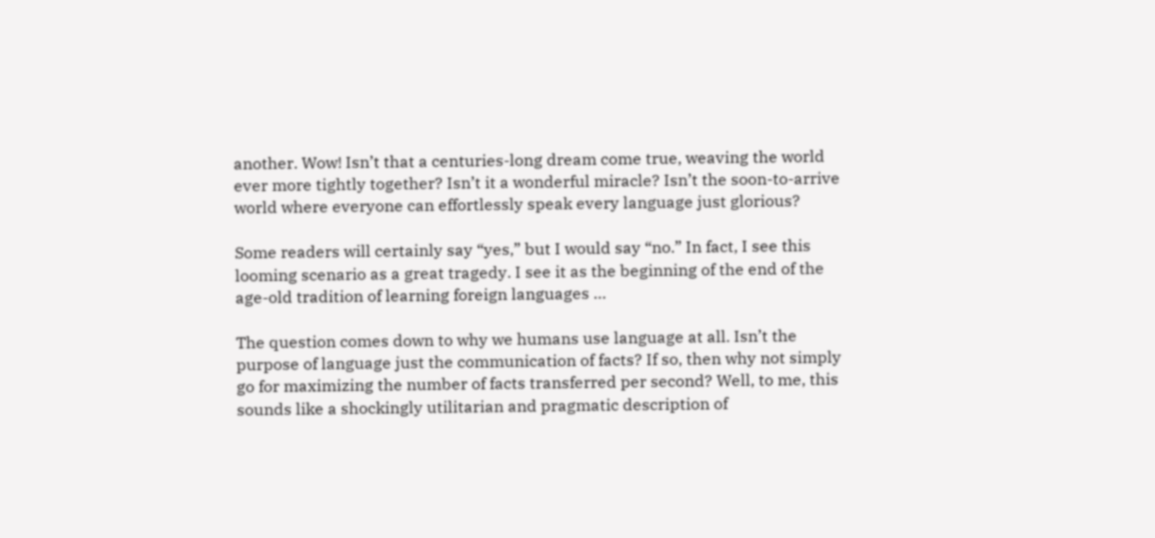another. Wow! Isn’t that a centuries-long dream come true, weaving the world ever more tightly together? Isn’t it a wonderful miracle? Isn’t the soon-to-arrive world where everyone can effortlessly speak every language just glorious?

Some readers will certainly say “yes,” but I would say “no.” In fact, I see this looming scenario as a great tragedy. I see it as the beginning of the end of the age-old tradition of learning foreign languages …

The question comes down to why we humans use language at all. Isn’t the purpose of language just the communication of facts? If so, then why not simply go for maximizing the number of facts transferred per second? Well, to me, this sounds like a shockingly utilitarian and pragmatic description of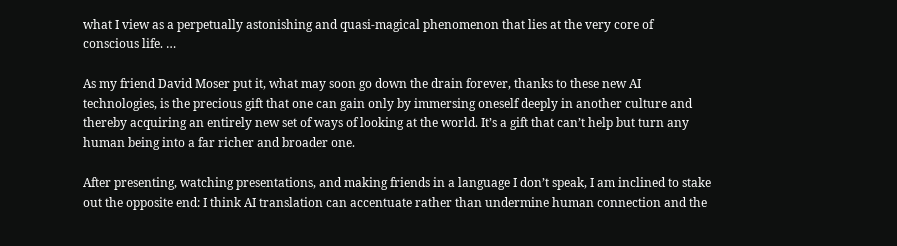what I view as a perpetually astonishing and quasi-magical phenomenon that lies at the very core of conscious life. …

As my friend David Moser put it, what may soon go down the drain forever, thanks to these new AI technologies, is the precious gift that one can gain only by immersing oneself deeply in another culture and thereby acquiring an entirely new set of ways of looking at the world. It’s a gift that can’t help but turn any human being into a far richer and broader one.

After presenting, watching presentations, and making friends in a language I don’t speak, I am inclined to stake out the opposite end: I think AI translation can accentuate rather than undermine human connection and the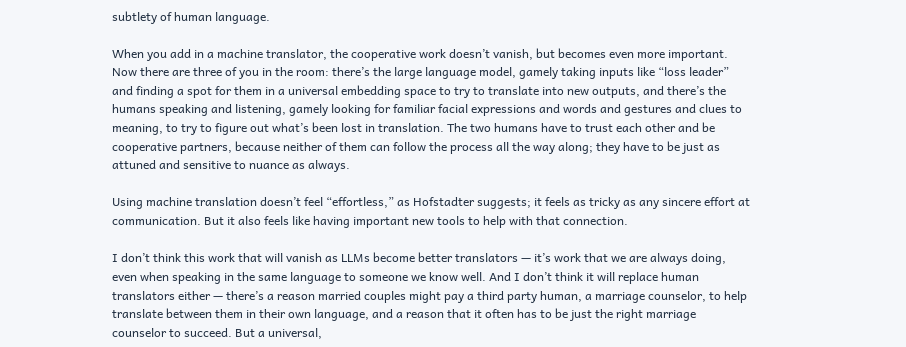subtlety of human language.

When you add in a machine translator, the cooperative work doesn’t vanish, but becomes even more important. Now there are three of you in the room: there’s the large language model, gamely taking inputs like “loss leader” and finding a spot for them in a universal embedding space to try to translate into new outputs, and there’s the humans speaking and listening, gamely looking for familiar facial expressions and words and gestures and clues to meaning, to try to figure out what’s been lost in translation. The two humans have to trust each other and be cooperative partners, because neither of them can follow the process all the way along; they have to be just as attuned and sensitive to nuance as always.

Using machine translation doesn’t feel “effortless,” as Hofstadter suggests; it feels as tricky as any sincere effort at communication. But it also feels like having important new tools to help with that connection.

I don’t think this work that will vanish as LLMs become better translators — it’s work that we are always doing, even when speaking in the same language to someone we know well. And I don’t think it will replace human translators either — there’s a reason married couples might pay a third party human, a marriage counselor, to help translate between them in their own language, and a reason that it often has to be just the right marriage counselor to succeed. But a universal,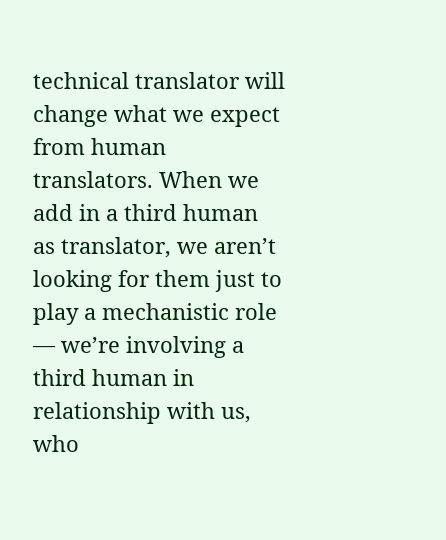technical translator will change what we expect from human translators. When we add in a third human as translator, we aren’t looking for them just to play a mechanistic role — we’re involving a third human in relationship with us, who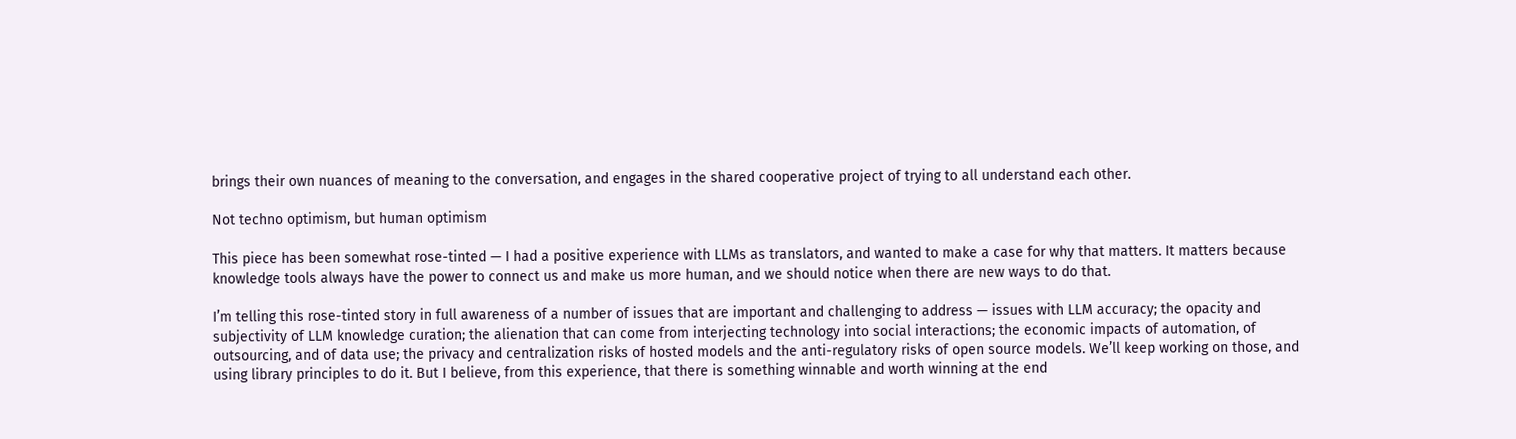brings their own nuances of meaning to the conversation, and engages in the shared cooperative project of trying to all understand each other.

Not techno optimism, but human optimism

This piece has been somewhat rose-tinted — I had a positive experience with LLMs as translators, and wanted to make a case for why that matters. It matters because knowledge tools always have the power to connect us and make us more human, and we should notice when there are new ways to do that.

I’m telling this rose-tinted story in full awareness of a number of issues that are important and challenging to address — issues with LLM accuracy; the opacity and subjectivity of LLM knowledge curation; the alienation that can come from interjecting technology into social interactions; the economic impacts of automation, of outsourcing, and of data use; the privacy and centralization risks of hosted models and the anti-regulatory risks of open source models. We’ll keep working on those, and using library principles to do it. But I believe, from this experience, that there is something winnable and worth winning at the end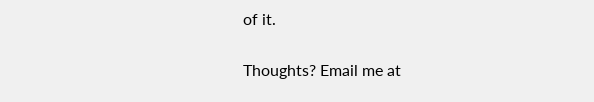of it.

Thoughts? Email me at